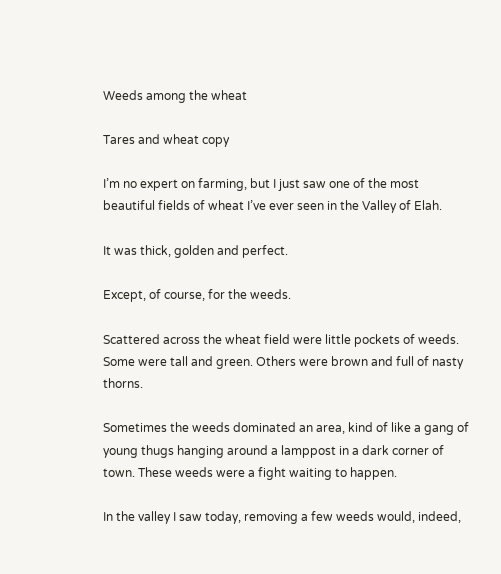Weeds among the wheat

Tares and wheat copy

I’m no expert on farming, but I just saw one of the most beautiful fields of wheat I’ve ever seen in the Valley of Elah.

It was thick, golden and perfect.

Except, of course, for the weeds.

Scattered across the wheat field were little pockets of weeds. Some were tall and green. Others were brown and full of nasty thorns.

Sometimes the weeds dominated an area, kind of like a gang of young thugs hanging around a lamppost in a dark corner of town. These weeds were a fight waiting to happen.

In the valley I saw today, removing a few weeds would, indeed,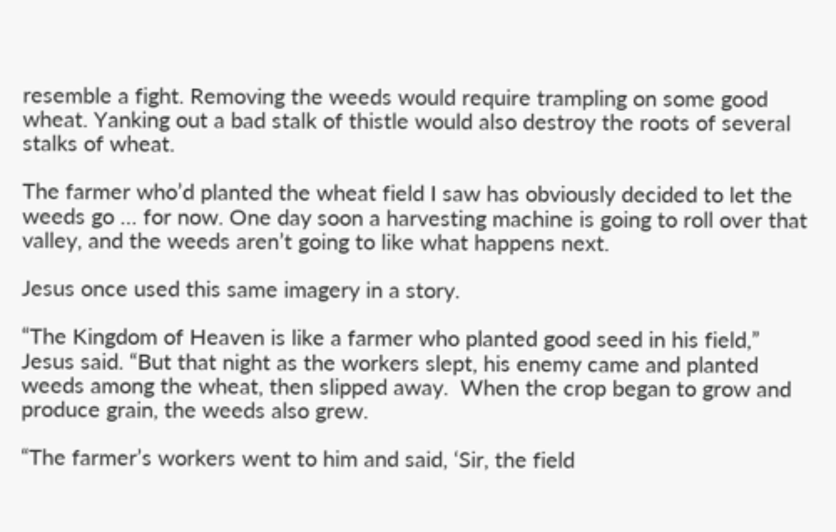resemble a fight. Removing the weeds would require trampling on some good wheat. Yanking out a bad stalk of thistle would also destroy the roots of several stalks of wheat.

The farmer who’d planted the wheat field I saw has obviously decided to let the weeds go … for now. One day soon a harvesting machine is going to roll over that valley, and the weeds aren’t going to like what happens next.

Jesus once used this same imagery in a story.

“The Kingdom of Heaven is like a farmer who planted good seed in his field,” Jesus said. “But that night as the workers slept, his enemy came and planted weeds among the wheat, then slipped away.  When the crop began to grow and produce grain, the weeds also grew.

“The farmer’s workers went to him and said, ‘Sir, the field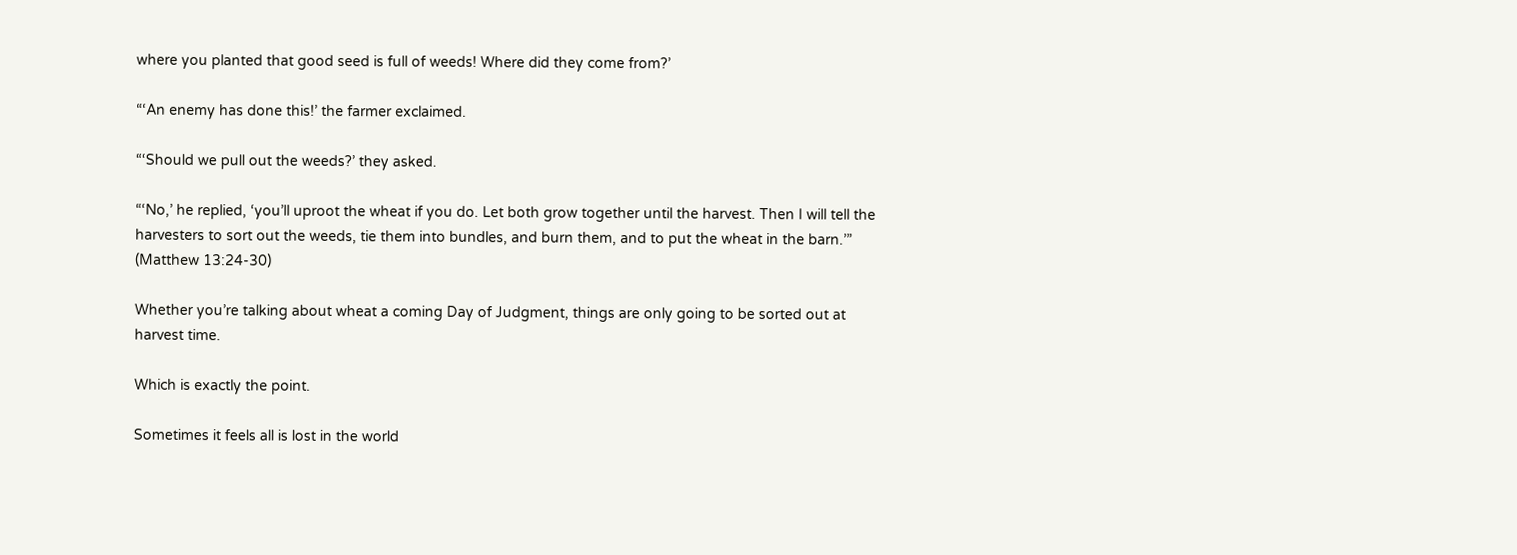where you planted that good seed is full of weeds! Where did they come from?’

“‘An enemy has done this!’ the farmer exclaimed.

“‘Should we pull out the weeds?’ they asked.

“‘No,’ he replied, ‘you’ll uproot the wheat if you do. Let both grow together until the harvest. Then I will tell the harvesters to sort out the weeds, tie them into bundles, and burn them, and to put the wheat in the barn.’” (Matthew 13:24-30)

Whether you’re talking about wheat a coming Day of Judgment, things are only going to be sorted out at harvest time.

Which is exactly the point.

Sometimes it feels all is lost in the world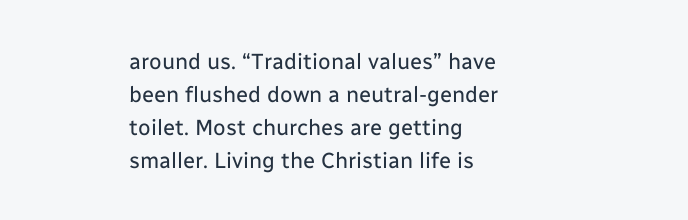around us. “Traditional values” have been flushed down a neutral-gender toilet. Most churches are getting smaller. Living the Christian life is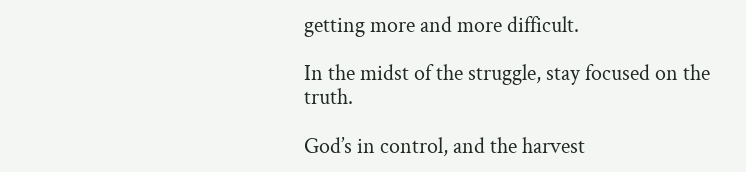getting more and more difficult.

In the midst of the struggle, stay focused on the truth.

God’s in control, and the harvest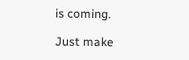is coming.

Just make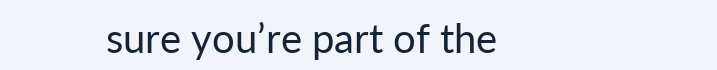sure you’re part of the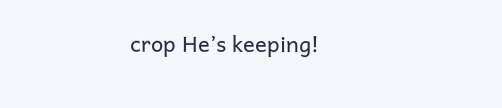crop He’s keeping!